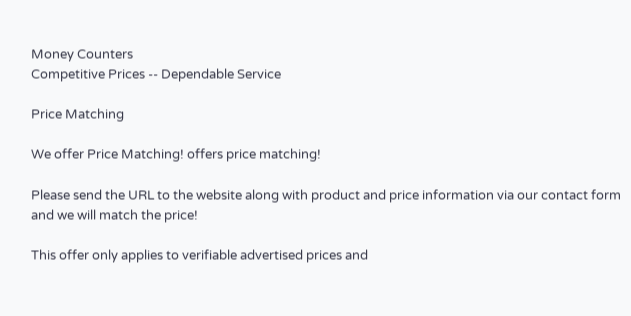Money Counters
Competitive Prices -- Dependable Service

Price Matching

We offer Price Matching! offers price matching!

Please send the URL to the website along with product and price information via our contact form and we will match the price!

This offer only applies to verifiable advertised prices and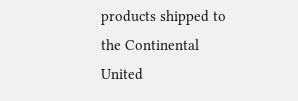products shipped to the Continental United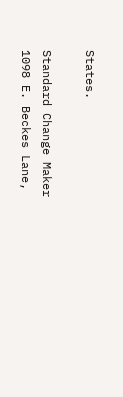States.

Standard Change Maker
1098 E. Beckes Lane,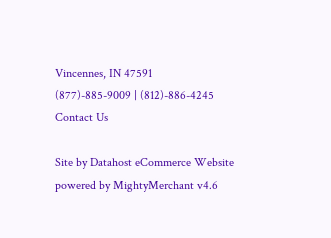Vincennes, IN 47591
(877)-885-9009 | (812)-886-4245
Contact Us

Site by Datahost eCommerce Website powered by MightyMerchant v4.6